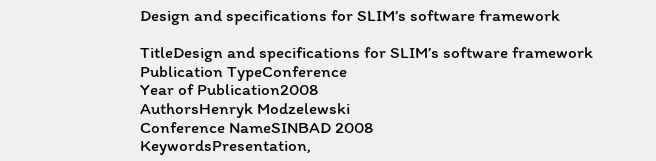Design and specifications for SLIM’s software framework

TitleDesign and specifications for SLIM’s software framework
Publication TypeConference
Year of Publication2008
AuthorsHenryk Modzelewski
Conference NameSINBAD 2008
KeywordsPresentation,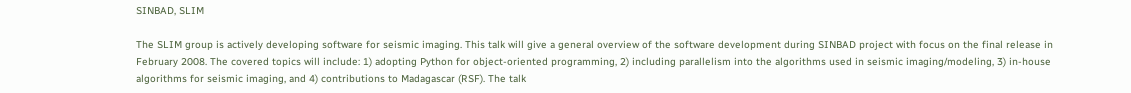SINBAD, SLIM

The SLIM group is actively developing software for seismic imaging. This talk will give a general overview of the software development during SINBAD project with focus on the final release in February 2008. The covered topics will include: 1) adopting Python for object-oriented programming, 2) including parallelism into the algorithms used in seismic imaging/modeling, 3) in-house algorithms for seismic imaging, and 4) contributions to Madagascar (RSF). The talk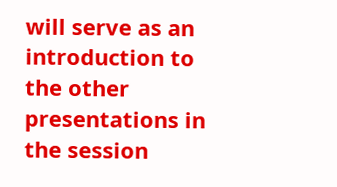will serve as an introduction to the other presentations in the session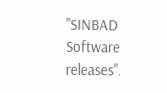"SINBAD Software releases".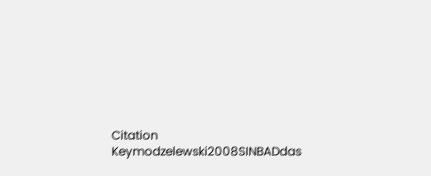Citation Keymodzelewski2008SINBADdas